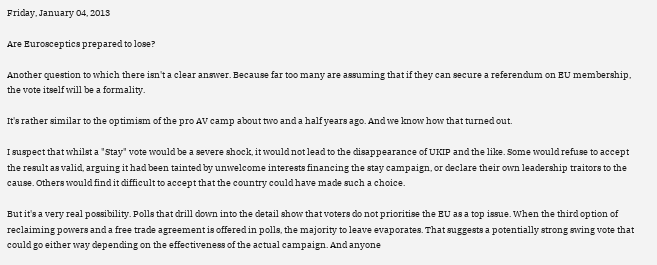Friday, January 04, 2013

Are Eurosceptics prepared to lose?

Another question to which there isn't a clear answer. Because far too many are assuming that if they can secure a referendum on EU membership, the vote itself will be a formality.

It's rather similar to the optimism of the pro AV camp about two and a half years ago. And we know how that turned out.

I suspect that whilst a "Stay" vote would be a severe shock, it would not lead to the disappearance of UKIP and the like. Some would refuse to accept the result as valid, arguing it had been tainted by unwelcome interests financing the stay campaign, or declare their own leadership traitors to the cause. Others would find it difficult to accept that the country could have made such a choice.

But it's a very real possibility. Polls that drill down into the detail show that voters do not prioritise the EU as a top issue. When the third option of reclaiming powers and a free trade agreement is offered in polls, the majority to leave evaporates. That suggests a potentially strong swing vote that could go either way depending on the effectiveness of the actual campaign. And anyone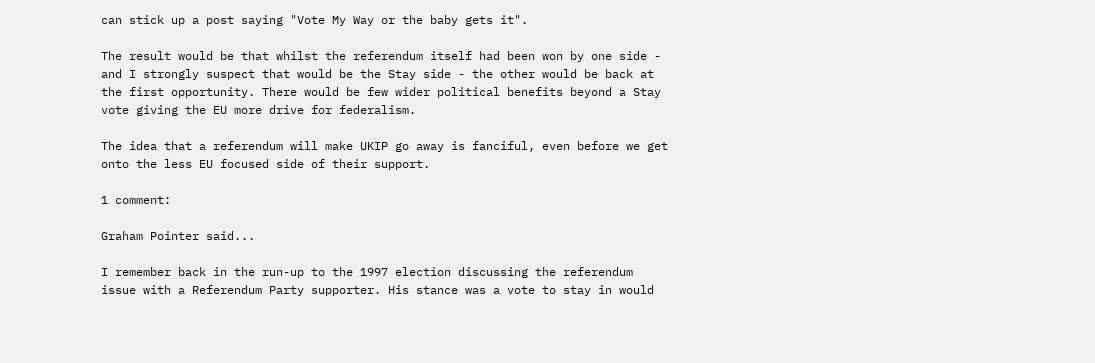can stick up a post saying "Vote My Way or the baby gets it".

The result would be that whilst the referendum itself had been won by one side - and I strongly suspect that would be the Stay side - the other would be back at the first opportunity. There would be few wider political benefits beyond a Stay vote giving the EU more drive for federalism.

The idea that a referendum will make UKIP go away is fanciful, even before we get onto the less EU focused side of their support.

1 comment:

Graham Pointer said...

I remember back in the run-up to the 1997 election discussing the referendum issue with a Referendum Party supporter. His stance was a vote to stay in would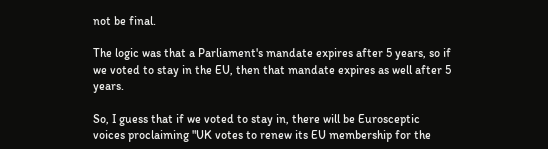not be final.

The logic was that a Parliament's mandate expires after 5 years, so if we voted to stay in the EU, then that mandate expires as well after 5 years.

So, I guess that if we voted to stay in, there will be Eurosceptic voices proclaiming "UK votes to renew its EU membership for the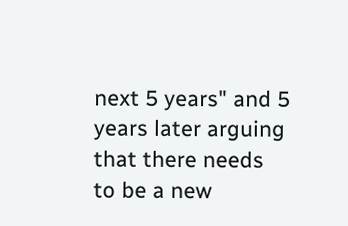next 5 years" and 5 years later arguing that there needs to be a new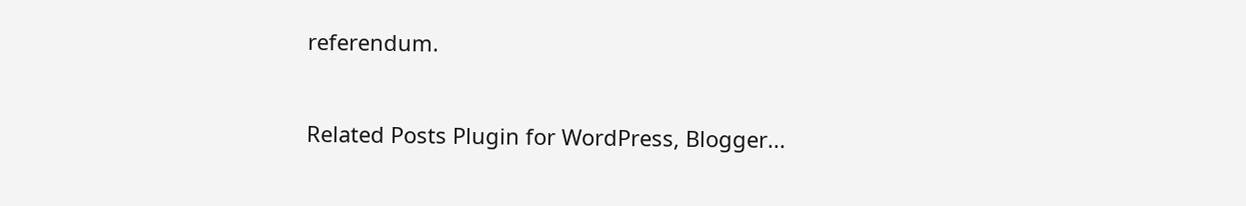referendum.


Related Posts Plugin for WordPress, Blogger...